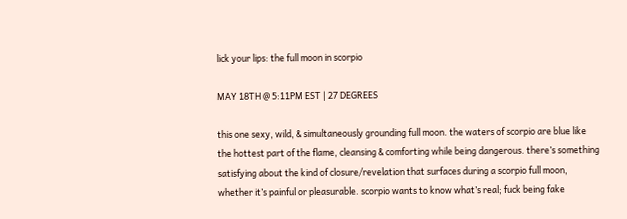lick your lips: the full moon in scorpio

MAY 18TH @ 5:11PM EST | 27 DEGREES

this one sexy, wild, & simultaneously grounding full moon. the waters of scorpio are blue like the hottest part of the flame, cleansing & comforting while being dangerous. there’s something satisfying about the kind of closure/revelation that surfaces during a scorpio full moon, whether it’s painful or pleasurable. scorpio wants to know what’s real; fuck being fake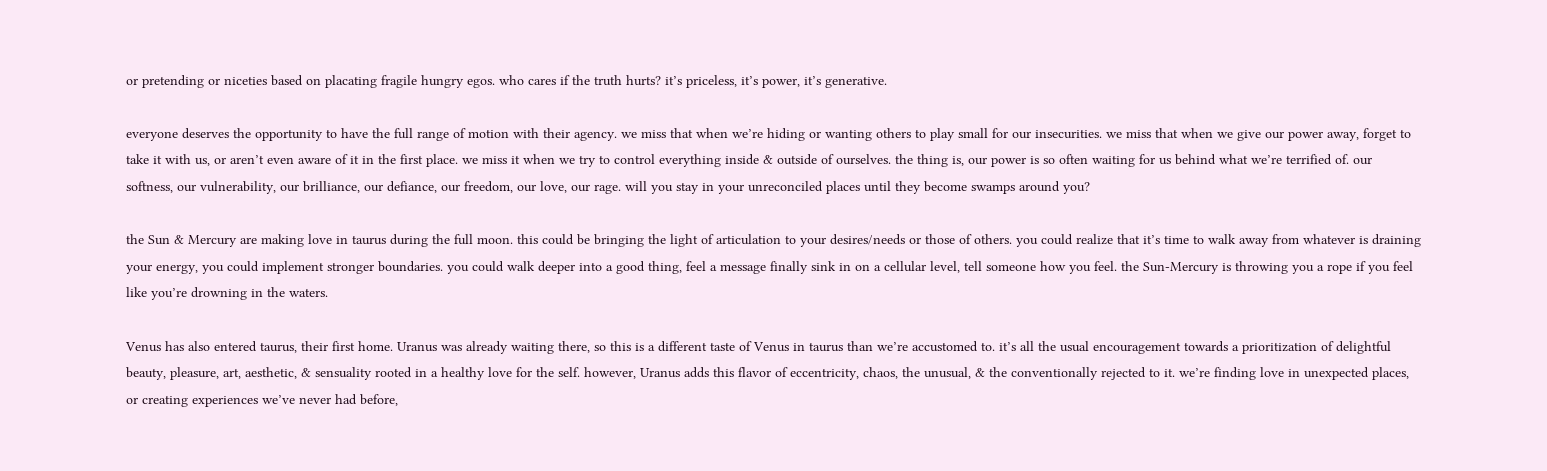or pretending or niceties based on placating fragile hungry egos. who cares if the truth hurts? it’s priceless, it’s power, it’s generative.

everyone deserves the opportunity to have the full range of motion with their agency. we miss that when we’re hiding or wanting others to play small for our insecurities. we miss that when we give our power away, forget to take it with us, or aren’t even aware of it in the first place. we miss it when we try to control everything inside & outside of ourselves. the thing is, our power is so often waiting for us behind what we’re terrified of. our softness, our vulnerability, our brilliance, our defiance, our freedom, our love, our rage. will you stay in your unreconciled places until they become swamps around you?

the Sun & Mercury are making love in taurus during the full moon. this could be bringing the light of articulation to your desires/needs or those of others. you could realize that it’s time to walk away from whatever is draining your energy, you could implement stronger boundaries. you could walk deeper into a good thing, feel a message finally sink in on a cellular level, tell someone how you feel. the Sun-Mercury is throwing you a rope if you feel like you’re drowning in the waters.

Venus has also entered taurus, their first home. Uranus was already waiting there, so this is a different taste of Venus in taurus than we’re accustomed to. it’s all the usual encouragement towards a prioritization of delightful beauty, pleasure, art, aesthetic, & sensuality rooted in a healthy love for the self. however, Uranus adds this flavor of eccentricity, chaos, the unusual, & the conventionally rejected to it. we’re finding love in unexpected places, or creating experiences we’ve never had before,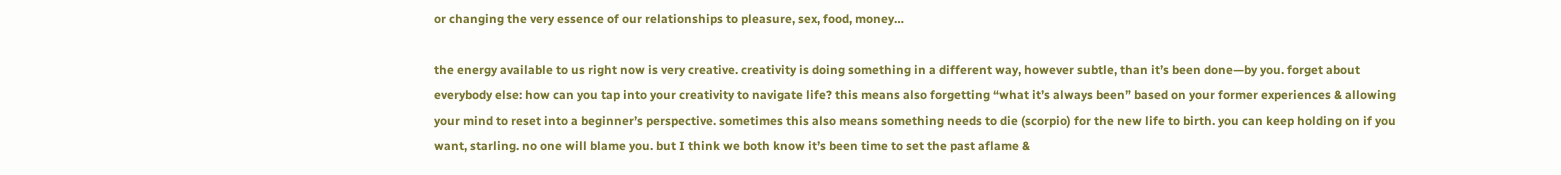or changing the very essence of our relationships to pleasure, sex, food, money…

the energy available to us right now is very creative. creativity is doing something in a different way, however subtle, than it’s been done—by you. forget about everybody else: how can you tap into your creativity to navigate life? this means also forgetting “what it’s always been” based on your former experiences & allowing your mind to reset into a beginner’s perspective. sometimes this also means something needs to die (scorpio) for the new life to birth. you can keep holding on if you want, starling. no one will blame you. but I think we both know it’s been time to set the past aflame &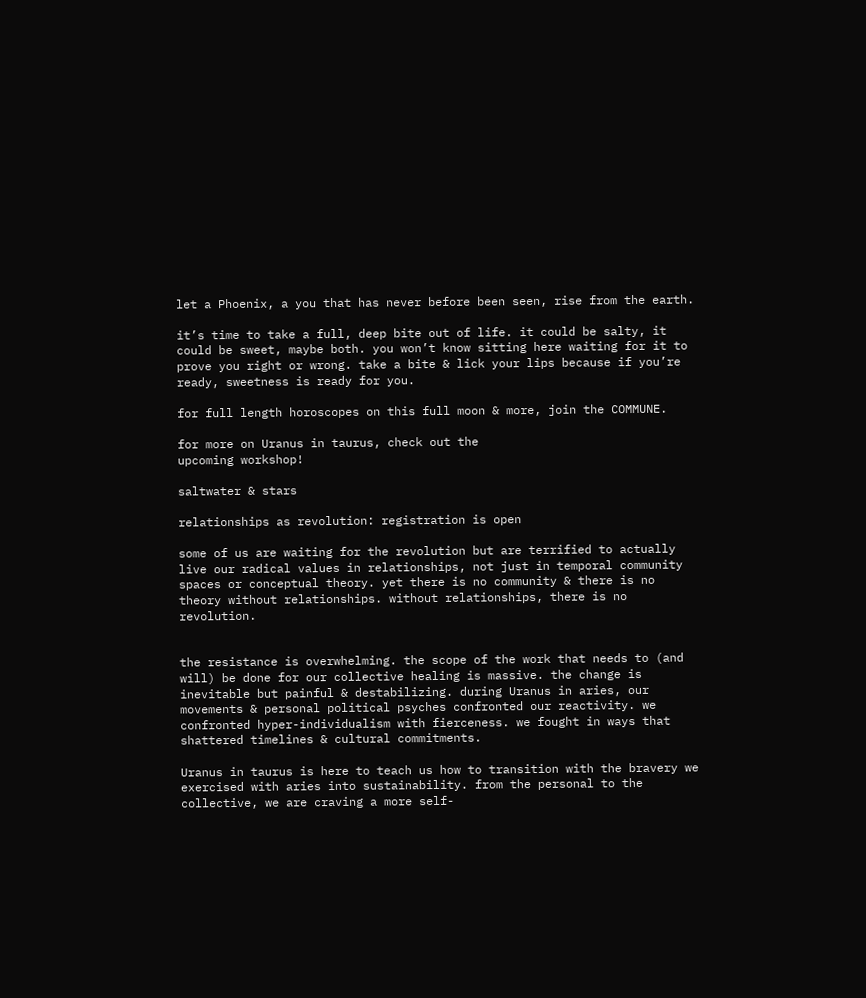let a Phoenix, a you that has never before been seen, rise from the earth.

it’s time to take a full, deep bite out of life. it could be salty, it could be sweet, maybe both. you won’t know sitting here waiting for it to prove you right or wrong. take a bite & lick your lips because if you’re ready, sweetness is ready for you.

for full length horoscopes on this full moon & more, join the COMMUNE.

for more on Uranus in taurus, check out the
upcoming workshop!

saltwater & stars

relationships as revolution: registration is open

some of us are waiting for the revolution but are terrified to actually live our radical values in relationships, not just in temporal community spaces or conceptual theory. yet there is no community & there is no theory without relationships. without relationships, there is no revolution.


the resistance is overwhelming. the scope of the work that needs to (and will) be done for our collective healing is massive. the change is inevitable but painful & destabilizing. during Uranus in aries, our movements & personal political psyches confronted our reactivity. we confronted hyper-individualism with fierceness. we fought in ways that shattered timelines & cultural commitments.

Uranus in taurus is here to teach us how to transition with the bravery we exercised with aries into sustainability. from the personal to the collective, we are craving a more self-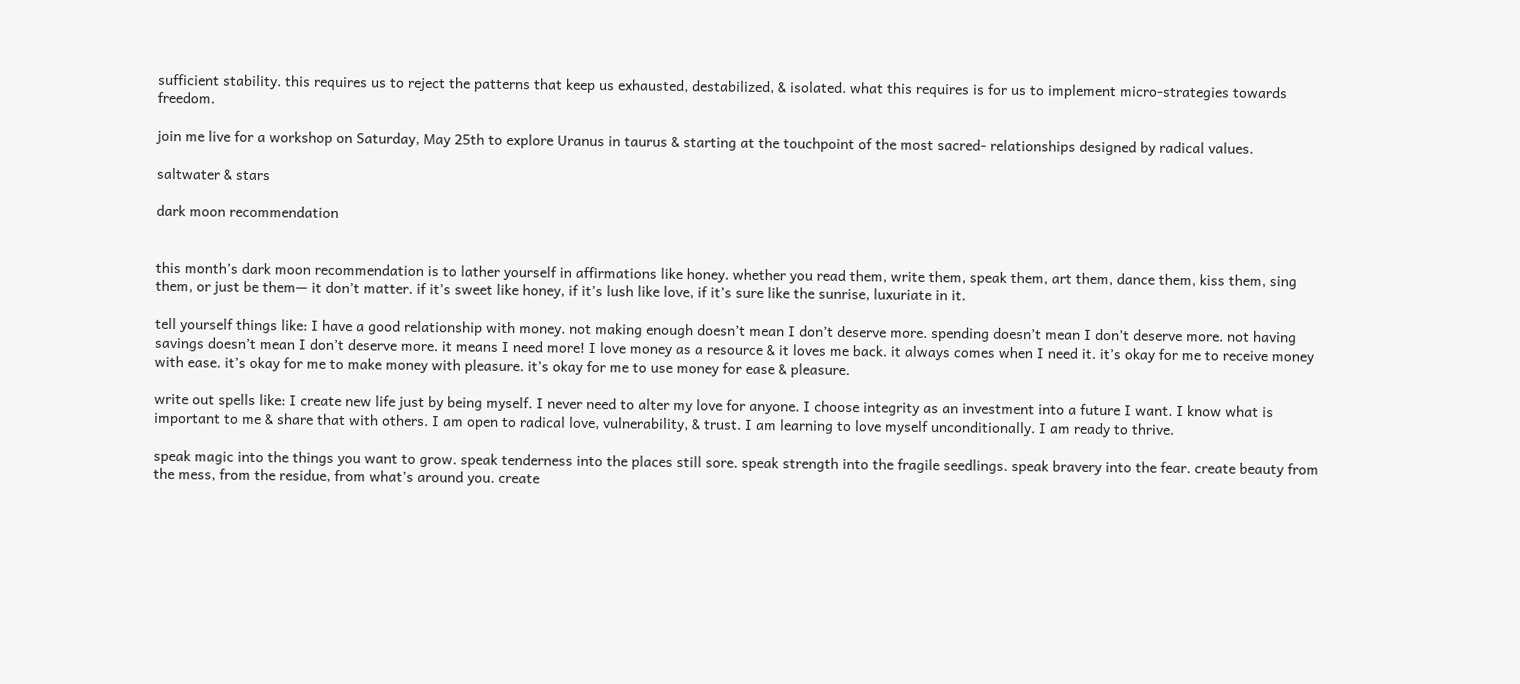sufficient stability. this requires us to reject the patterns that keep us exhausted, destabilized, & isolated. what this requires is for us to implement micro-strategies towards freedom.

join me live for a workshop on Saturday, May 25th to explore Uranus in taurus & starting at the touchpoint of the most sacred- relationships designed by radical values.

saltwater & stars

dark moon recommendation


this month’s dark moon recommendation is to lather yourself in affirmations like honey. whether you read them, write them, speak them, art them, dance them, kiss them, sing them, or just be them— it don’t matter. if it’s sweet like honey, if it’s lush like love, if it’s sure like the sunrise, luxuriate in it.

tell yourself things like: I have a good relationship with money. not making enough doesn’t mean I don’t deserve more. spending doesn’t mean I don’t deserve more. not having savings doesn’t mean I don’t deserve more. it means I need more! I love money as a resource & it loves me back. it always comes when I need it. it’s okay for me to receive money with ease. it’s okay for me to make money with pleasure. it’s okay for me to use money for ease & pleasure.

write out spells like: I create new life just by being myself. I never need to alter my love for anyone. I choose integrity as an investment into a future I want. I know what is important to me & share that with others. I am open to radical love, vulnerability, & trust. I am learning to love myself unconditionally. I am ready to thrive.

speak magic into the things you want to grow. speak tenderness into the places still sore. speak strength into the fragile seedlings. speak bravery into the fear. create beauty from the mess, from the residue, from what’s around you. create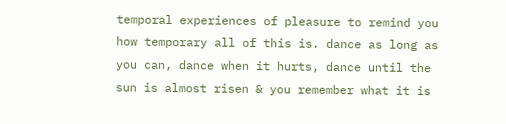temporal experiences of pleasure to remind you how temporary all of this is. dance as long as you can, dance when it hurts, dance until the sun is almost risen & you remember what it is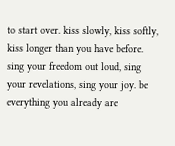to start over. kiss slowly, kiss softly, kiss longer than you have before. sing your freedom out loud, sing your revelations, sing your joy. be everything you already are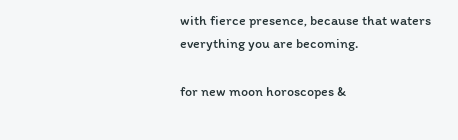with fierce presence, because that waters everything you are becoming.

for new moon horoscopes &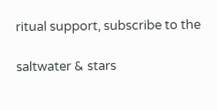ritual support, subscribe to the

saltwater & stars